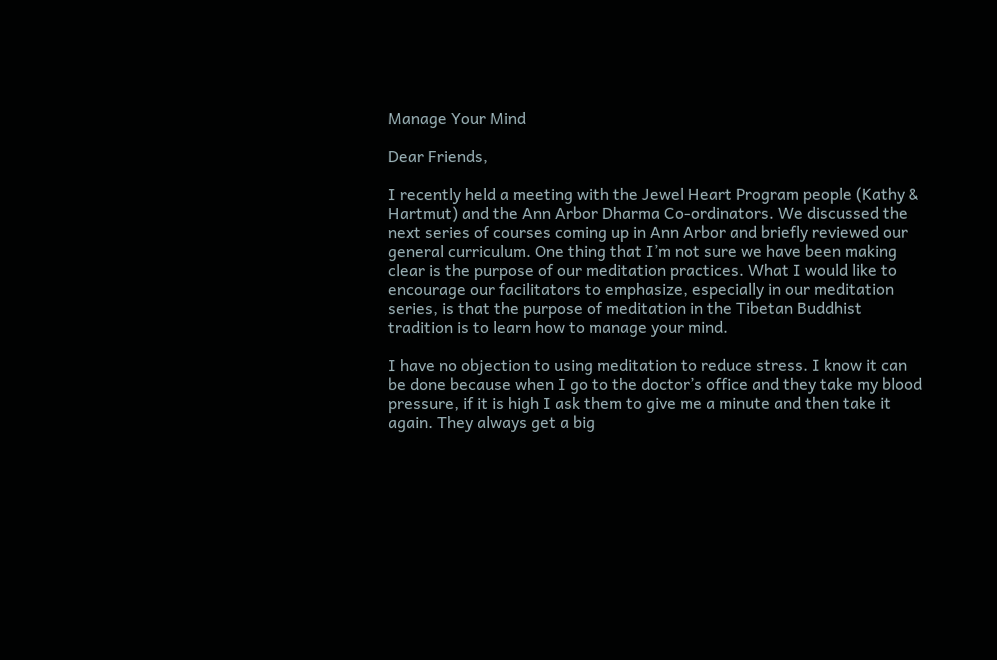Manage Your Mind

Dear Friends,

I recently held a meeting with the Jewel Heart Program people (Kathy & Hartmut) and the Ann Arbor Dharma Co-ordinators. We discussed the next series of courses coming up in Ann Arbor and briefly reviewed our general curriculum. One thing that I’m not sure we have been making clear is the purpose of our meditation practices. What I would like to encourage our facilitators to emphasize, especially in our meditation series, is that the purpose of meditation in the Tibetan Buddhist tradition is to learn how to manage your mind.

I have no objection to using meditation to reduce stress. I know it can be done because when I go to the doctor’s office and they take my blood pressure, if it is high I ask them to give me a minute and then take it again. They always get a big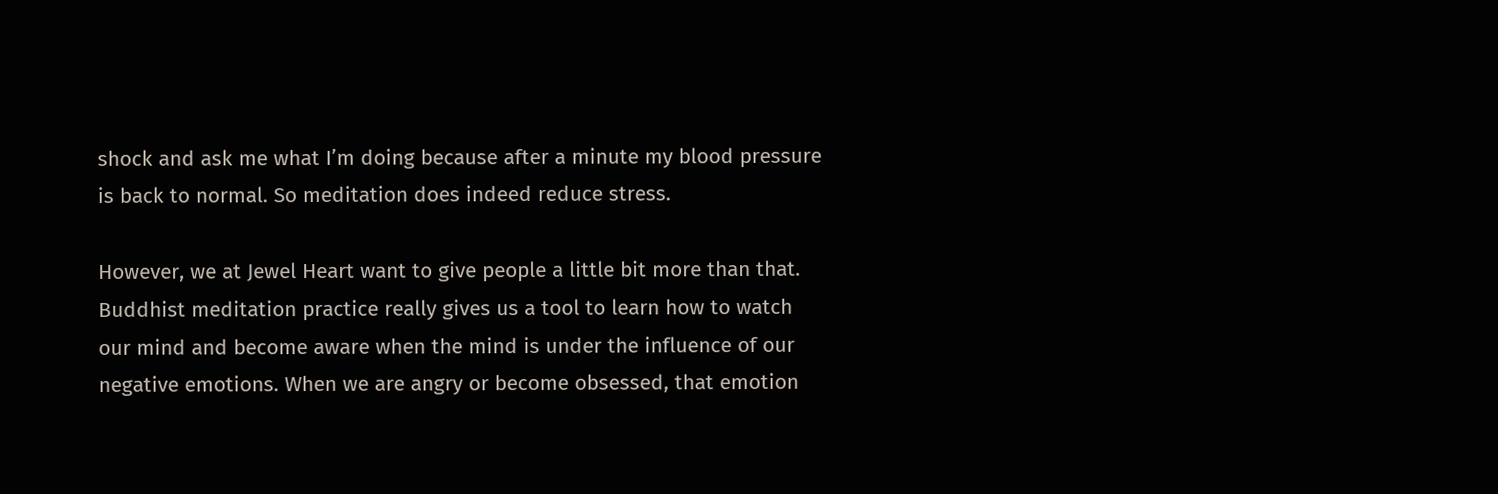shock and ask me what I’m doing because after a minute my blood pressure is back to normal. So meditation does indeed reduce stress.

However, we at Jewel Heart want to give people a little bit more than that. Buddhist meditation practice really gives us a tool to learn how to watch our mind and become aware when the mind is under the influence of our negative emotions. When we are angry or become obsessed, that emotion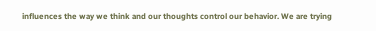influences the way we think and our thoughts control our behavior. We are trying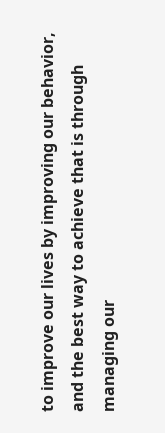to improve our lives by improving our behavior, and the best way to achieve that is through managing our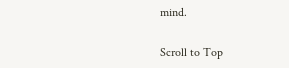mind.

Scroll to Top